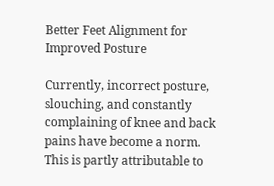Better Feet Alignment for Improved Posture

Currently, incorrect posture, slouching, and constantly complaining of knee and back pains have become a norm. This is partly attributable to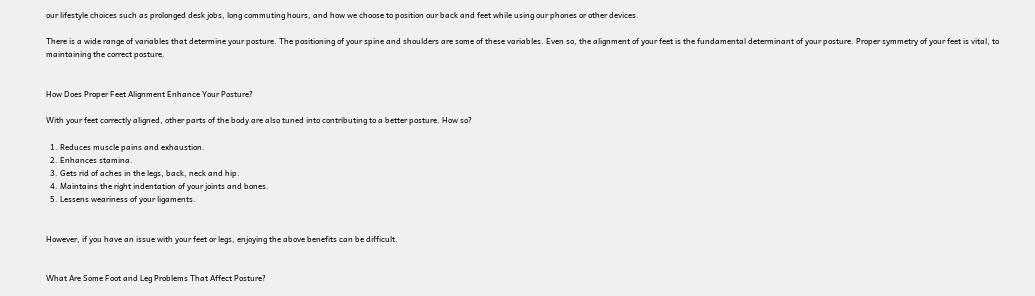our lifestyle choices such as prolonged desk jobs, long commuting hours, and how we choose to position our back and feet while using our phones or other devices.

There is a wide range of variables that determine your posture. The positioning of your spine and shoulders are some of these variables. Even so, the alignment of your feet is the fundamental determinant of your posture. Proper symmetry of your feet is vital, to maintaining the correct posture.


How Does Proper Feet Alignment Enhance Your Posture?

With your feet correctly aligned, other parts of the body are also tuned into contributing to a better posture. How so?

  1. Reduces muscle pains and exhaustion.
  2. Enhances stamina.
  3. Gets rid of aches in the legs, back, neck and hip.
  4. Maintains the right indentation of your joints and bones.
  5. Lessens weariness of your ligaments.


However, if you have an issue with your feet or legs, enjoying the above benefits can be difficult.


What Are Some Foot and Leg Problems That Affect Posture?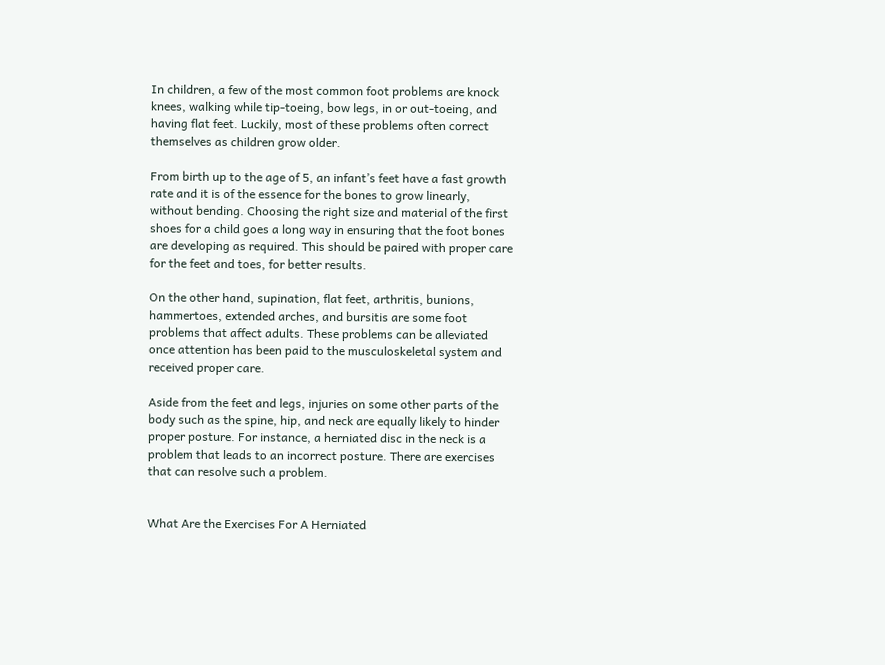In children, a few of the most common foot problems are knock knees, walking while tip-toeing, bow legs, in or out-toeing, and having flat feet. Luckily, most of these problems often correct themselves as children grow older.

From birth up to the age of 5, an infant’s feet have a fast growth rate and it is of the essence for the bones to grow linearly, without bending. Choosing the right size and material of the first shoes for a child goes a long way in ensuring that the foot bones are developing as required. This should be paired with proper care for the feet and toes, for better results.

On the other hand, supination, flat feet, arthritis, bunions, hammertoes, extended arches, and bursitis are some foot problems that affect adults. These problems can be alleviated once attention has been paid to the musculoskeletal system and received proper care.

Aside from the feet and legs, injuries on some other parts of the body such as the spine, hip, and neck are equally likely to hinder proper posture. For instance, a herniated disc in the neck is a problem that leads to an incorrect posture. There are exercises that can resolve such a problem.


What Are the Exercises For A Herniated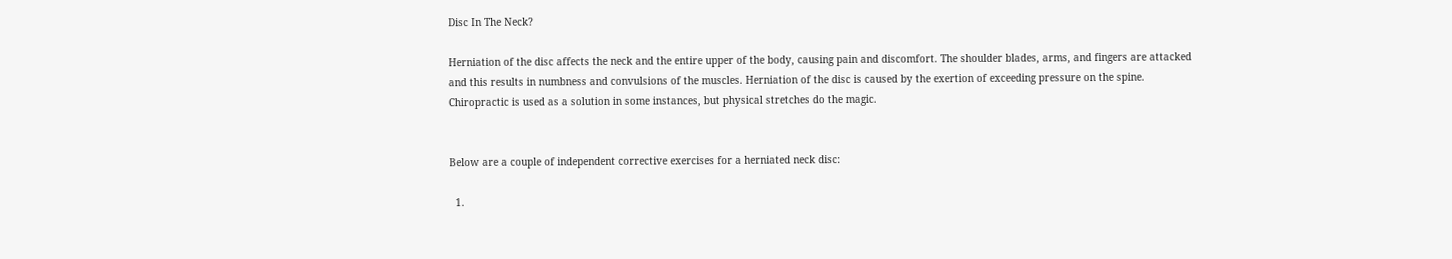Disc In The Neck?

Herniation of the disc affects the neck and the entire upper of the body, causing pain and discomfort. The shoulder blades, arms, and fingers are attacked and this results in numbness and convulsions of the muscles. Herniation of the disc is caused by the exertion of exceeding pressure on the spine. Chiropractic is used as a solution in some instances, but physical stretches do the magic.


Below are a couple of independent corrective exercises for a herniated neck disc:

  1.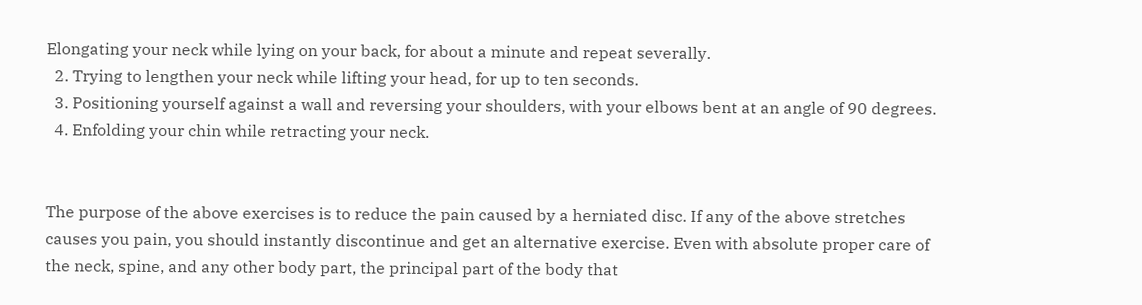Elongating your neck while lying on your back, for about a minute and repeat severally.
  2. Trying to lengthen your neck while lifting your head, for up to ten seconds.
  3. Positioning yourself against a wall and reversing your shoulders, with your elbows bent at an angle of 90 degrees.
  4. Enfolding your chin while retracting your neck.


The purpose of the above exercises is to reduce the pain caused by a herniated disc. If any of the above stretches causes you pain, you should instantly discontinue and get an alternative exercise. Even with absolute proper care of the neck, spine, and any other body part, the principal part of the body that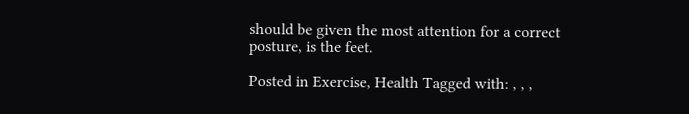should be given the most attention for a correct posture, is the feet.

Posted in Exercise, Health Tagged with: , , ,